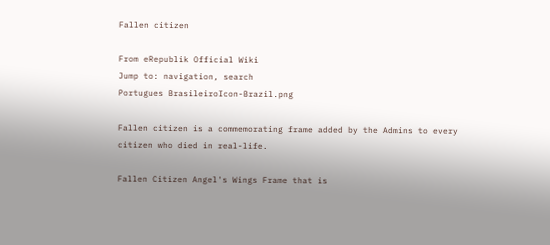Fallen citizen

From eRepublik Official Wiki
Jump to: navigation, search
Portugues BrasileiroIcon-Brazil.png

Fallen citizen is a commemorating frame added by the Admins to every citizen who died in real-life.

Fallen Citizen Angel's Wings Frame that is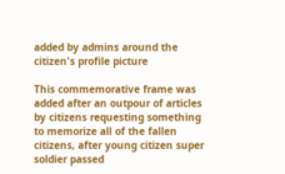added by admins around the citizen's profile picture

This commemorative frame was added after an outpour of articles by citizens requesting something to memorize all of the fallen citizens, after young citizen super soldier passed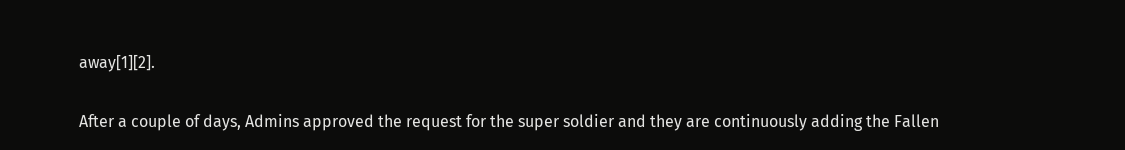away[1][2].

After a couple of days, Admins approved the request for the super soldier and they are continuously adding the Fallen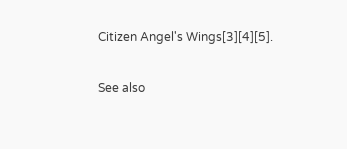Citizen Angel's Wings[3][4][5].

See also